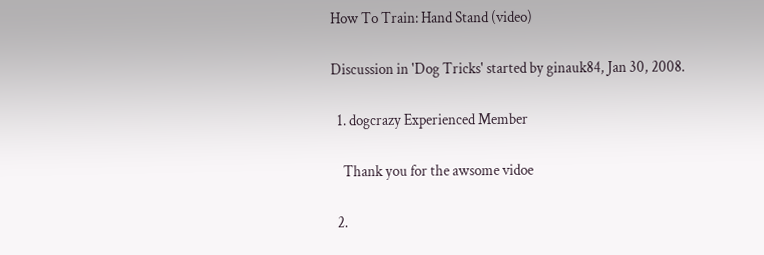How To Train: Hand Stand (video)

Discussion in 'Dog Tricks' started by ginauk84, Jan 30, 2008.

  1. dogcrazy Experienced Member

    Thank you for the awsome vidoe

  2.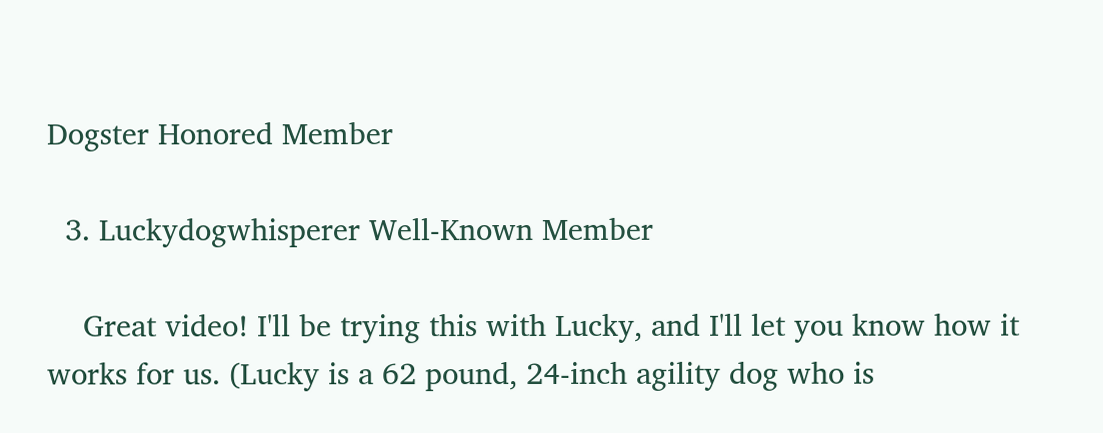Dogster Honored Member

  3. Luckydogwhisperer Well-Known Member

    Great video! I'll be trying this with Lucky, and I'll let you know how it works for us. (Lucky is a 62 pound, 24-inch agility dog who is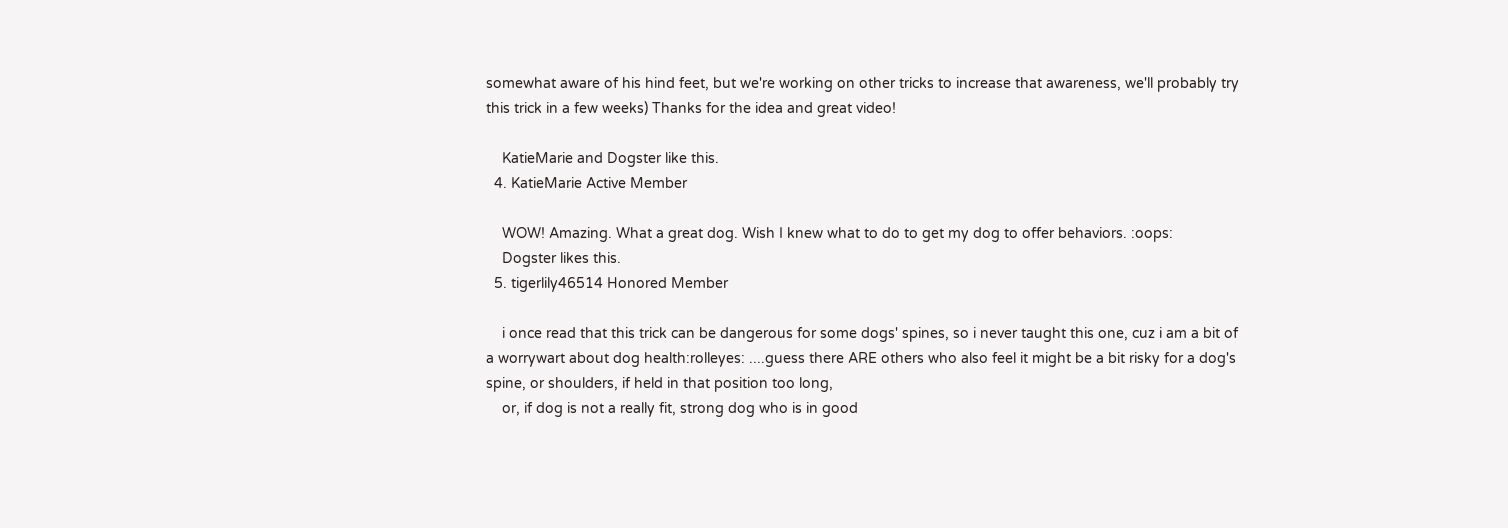somewhat aware of his hind feet, but we're working on other tricks to increase that awareness, we'll probably try this trick in a few weeks) Thanks for the idea and great video!

    KatieMarie and Dogster like this.
  4. KatieMarie Active Member

    WOW! Amazing. What a great dog. Wish I knew what to do to get my dog to offer behaviors. :oops:
    Dogster likes this.
  5. tigerlily46514 Honored Member

    i once read that this trick can be dangerous for some dogs' spines, so i never taught this one, cuz i am a bit of a worrywart about dog health:rolleyes: ....guess there ARE others who also feel it might be a bit risky for a dog's spine, or shoulders, if held in that position too long,
    or, if dog is not a really fit, strong dog who is in good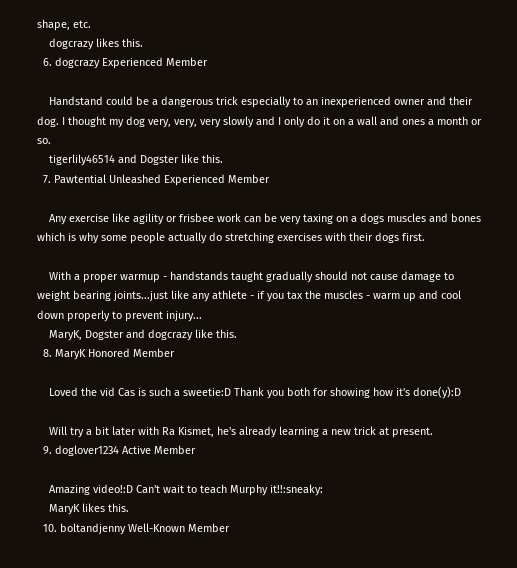shape, etc.
    dogcrazy likes this.
  6. dogcrazy Experienced Member

    Handstand could be a dangerous trick especially to an inexperienced owner and their dog. I thought my dog very, very, very slowly and I only do it on a wall and ones a month or so.
    tigerlily46514 and Dogster like this.
  7. Pawtential Unleashed Experienced Member

    Any exercise like agility or frisbee work can be very taxing on a dogs muscles and bones which is why some people actually do stretching exercises with their dogs first.

    With a proper warmup - handstands taught gradually should not cause damage to weight bearing joints...just like any athlete - if you tax the muscles - warm up and cool down properly to prevent injury...
    MaryK, Dogster and dogcrazy like this.
  8. MaryK Honored Member

    Loved the vid Cas is such a sweetie:D Thank you both for showing how it's done(y):D

    Will try a bit later with Ra Kismet, he's already learning a new trick at present.
  9. doglover1234 Active Member

    Amazing video!:D Can't wait to teach Murphy it!!:sneaky:
    MaryK likes this.
  10. boltandjenny Well-Known Member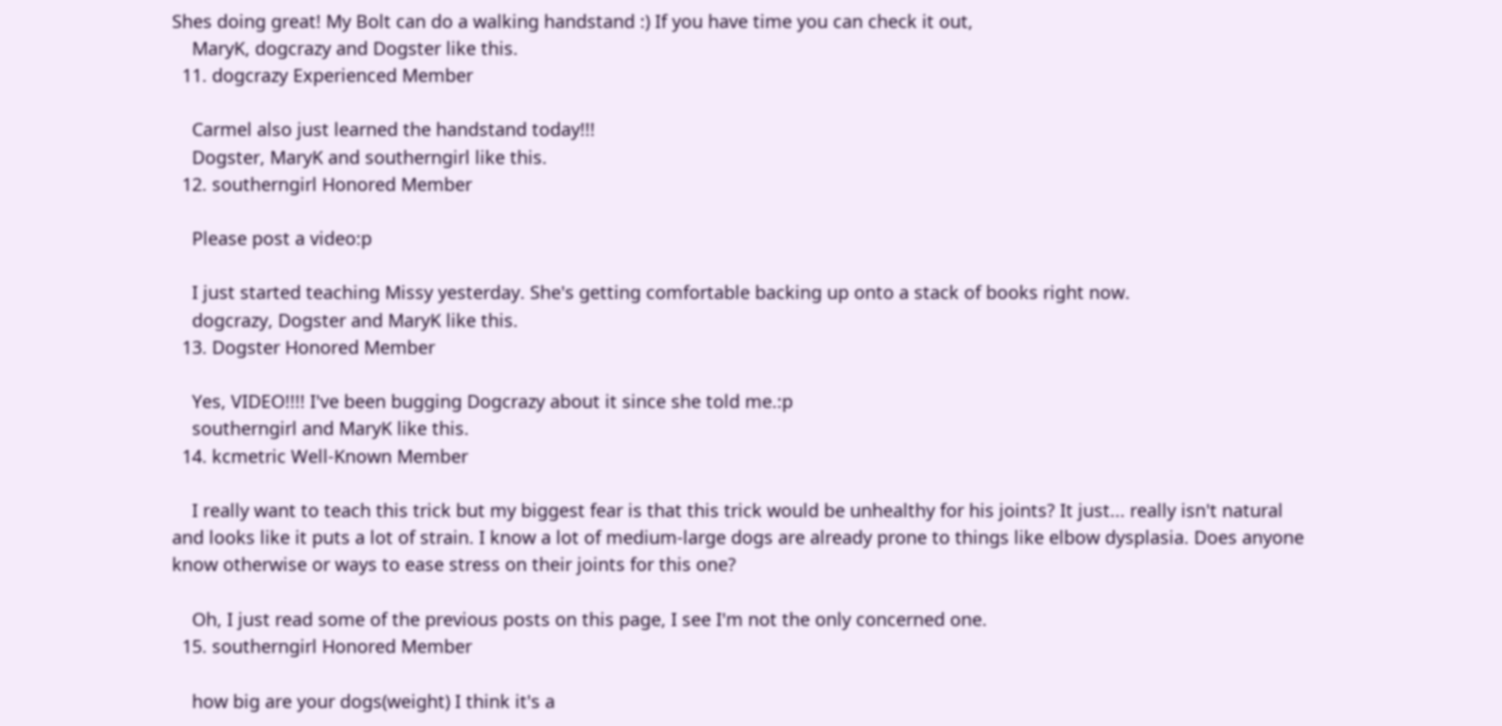Shes doing great! My Bolt can do a walking handstand :) If you have time you can check it out,
    MaryK, dogcrazy and Dogster like this.
  11. dogcrazy Experienced Member

    Carmel also just learned the handstand today!!!
    Dogster, MaryK and southerngirl like this.
  12. southerngirl Honored Member

    Please post a video:p

    I just started teaching Missy yesterday. She's getting comfortable backing up onto a stack of books right now.
    dogcrazy, Dogster and MaryK like this.
  13. Dogster Honored Member

    Yes, VIDEO!!!! I've been bugging Dogcrazy about it since she told me.:p
    southerngirl and MaryK like this.
  14. kcmetric Well-Known Member

    I really want to teach this trick but my biggest fear is that this trick would be unhealthy for his joints? It just... really isn't natural and looks like it puts a lot of strain. I know a lot of medium-large dogs are already prone to things like elbow dysplasia. Does anyone know otherwise or ways to ease stress on their joints for this one?

    Oh, I just read some of the previous posts on this page, I see I'm not the only concerned one.
  15. southerngirl Honored Member

    how big are your dogs(weight) I think it's a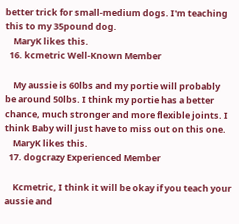better trick for small-medium dogs. I'm teaching this to my 35pound dog.
    MaryK likes this.
  16. kcmetric Well-Known Member

    My aussie is 60lbs and my portie will probably be around 50lbs. I think my portie has a better chance, much stronger and more flexible joints. I think Baby will just have to miss out on this one.
    MaryK likes this.
  17. dogcrazy Experienced Member

    Kcmetric, I think it will be okay if you teach your aussie and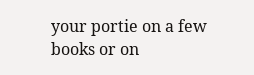your portie on a few books or on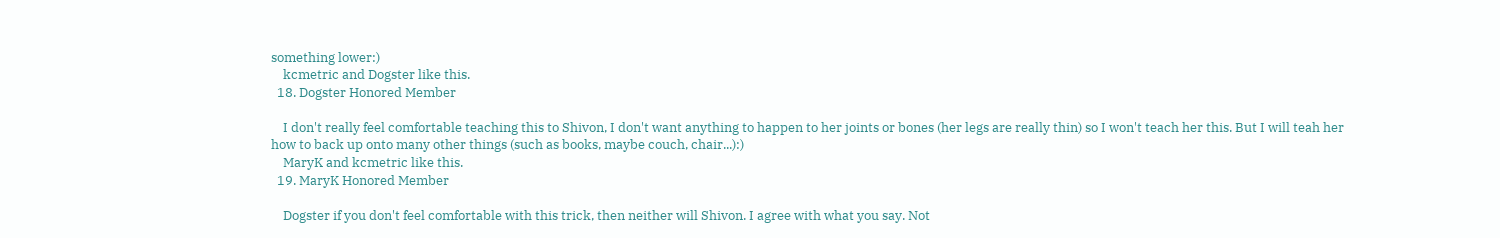something lower:)
    kcmetric and Dogster like this.
  18. Dogster Honored Member

    I don't really feel comfortable teaching this to Shivon, I don't want anything to happen to her joints or bones (her legs are really thin) so I won't teach her this. But I will teah her how to back up onto many other things (such as books, maybe couch, chair...):)
    MaryK and kcmetric like this.
  19. MaryK Honored Member

    Dogster if you don't feel comfortable with this trick, then neither will Shivon. I agree with what you say. Not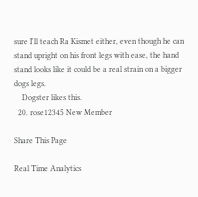sure I'll teach Ra Kismet either, even though he can stand upright on his front legs with ease, the hand stand looks like it could be a real strain on a bigger dogs legs.
    Dogster likes this.
  20. rose12345 New Member

Share This Page

Real Time Analytics